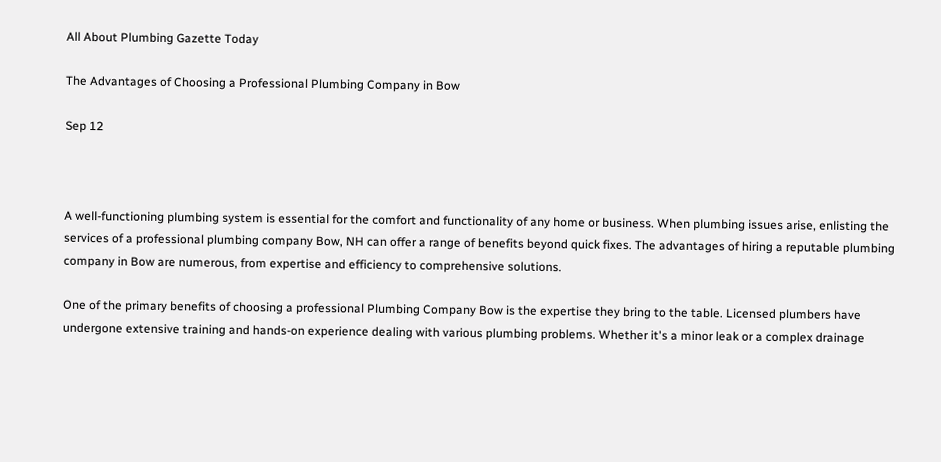All About Plumbing Gazette Today

The Advantages of Choosing a Professional Plumbing Company in Bow

Sep 12



A well-functioning plumbing system is essential for the comfort and functionality of any home or business. When plumbing issues arise, enlisting the services of a professional plumbing company Bow, NH can offer a range of benefits beyond quick fixes. The advantages of hiring a reputable plumbing company in Bow are numerous, from expertise and efficiency to comprehensive solutions.

One of the primary benefits of choosing a professional Plumbing Company Bow is the expertise they bring to the table. Licensed plumbers have undergone extensive training and hands-on experience dealing with various plumbing problems. Whether it's a minor leak or a complex drainage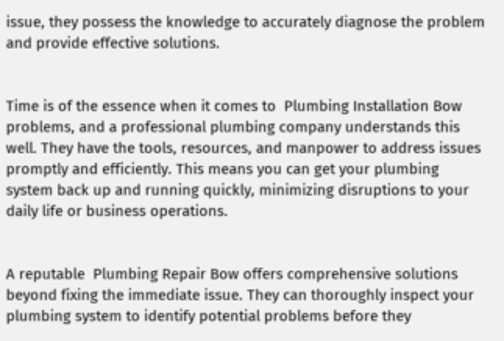issue, they possess the knowledge to accurately diagnose the problem and provide effective solutions.


Time is of the essence when it comes to  Plumbing Installation Bow problems, and a professional plumbing company understands this well. They have the tools, resources, and manpower to address issues promptly and efficiently. This means you can get your plumbing system back up and running quickly, minimizing disruptions to your daily life or business operations.


A reputable  Plumbing Repair Bow offers comprehensive solutions beyond fixing the immediate issue. They can thoroughly inspect your plumbing system to identify potential problems before they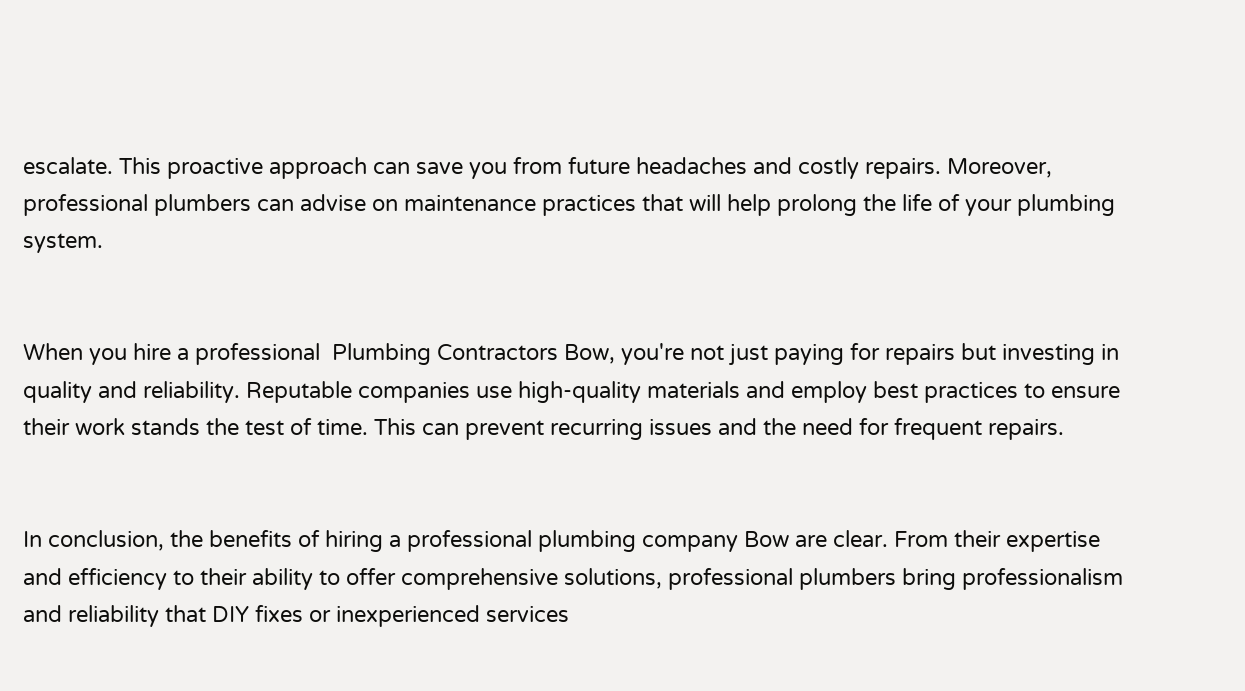escalate. This proactive approach can save you from future headaches and costly repairs. Moreover, professional plumbers can advise on maintenance practices that will help prolong the life of your plumbing system.


When you hire a professional  Plumbing Contractors Bow, you're not just paying for repairs but investing in quality and reliability. Reputable companies use high-quality materials and employ best practices to ensure their work stands the test of time. This can prevent recurring issues and the need for frequent repairs.


In conclusion, the benefits of hiring a professional plumbing company Bow are clear. From their expertise and efficiency to their ability to offer comprehensive solutions, professional plumbers bring professionalism and reliability that DIY fixes or inexperienced services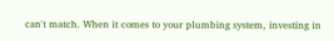can't match. When it comes to your plumbing system, investing in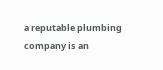a reputable plumbing company is an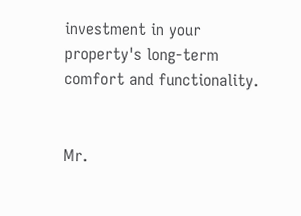investment in your property's long-term comfort and functionality.


Mr.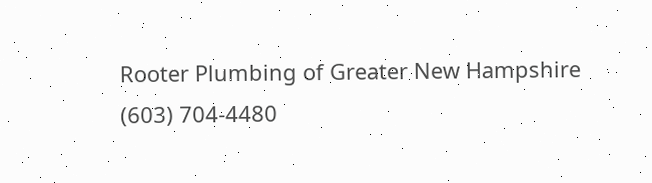Rooter Plumbing of Greater New Hampshire
(603) 704-4480